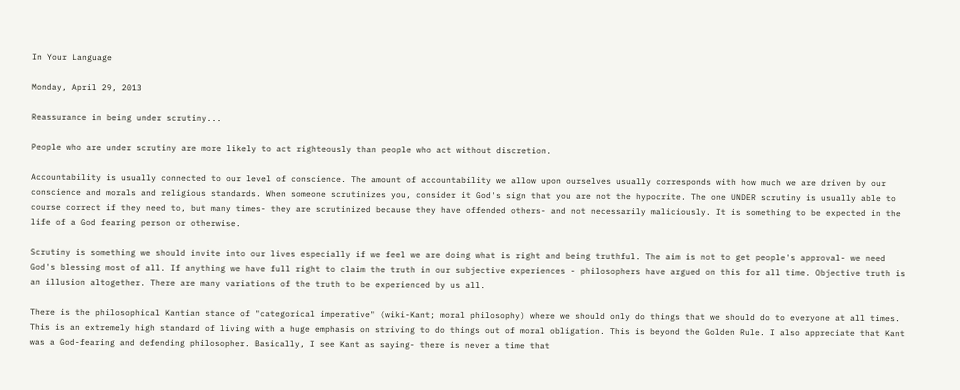In Your Language

Monday, April 29, 2013

Reassurance in being under scrutiny...

People who are under scrutiny are more likely to act righteously than people who act without discretion.

Accountability is usually connected to our level of conscience. The amount of accountability we allow upon ourselves usually corresponds with how much we are driven by our conscience and morals and religious standards. When someone scrutinizes you, consider it God's sign that you are not the hypocrite. The one UNDER scrutiny is usually able to course correct if they need to, but many times- they are scrutinized because they have offended others- and not necessarily maliciously. It is something to be expected in the life of a God fearing person or otherwise.

Scrutiny is something we should invite into our lives especially if we feel we are doing what is right and being truthful. The aim is not to get people's approval- we need God's blessing most of all. If anything we have full right to claim the truth in our subjective experiences - philosophers have argued on this for all time. Objective truth is an illusion altogether. There are many variations of the truth to be experienced by us all.

There is the philosophical Kantian stance of "categorical imperative" (wiki-Kant; moral philosophy) where we should only do things that we should do to everyone at all times. This is an extremely high standard of living with a huge emphasis on striving to do things out of moral obligation. This is beyond the Golden Rule. I also appreciate that Kant was a God-fearing and defending philosopher. Basically, I see Kant as saying- there is never a time that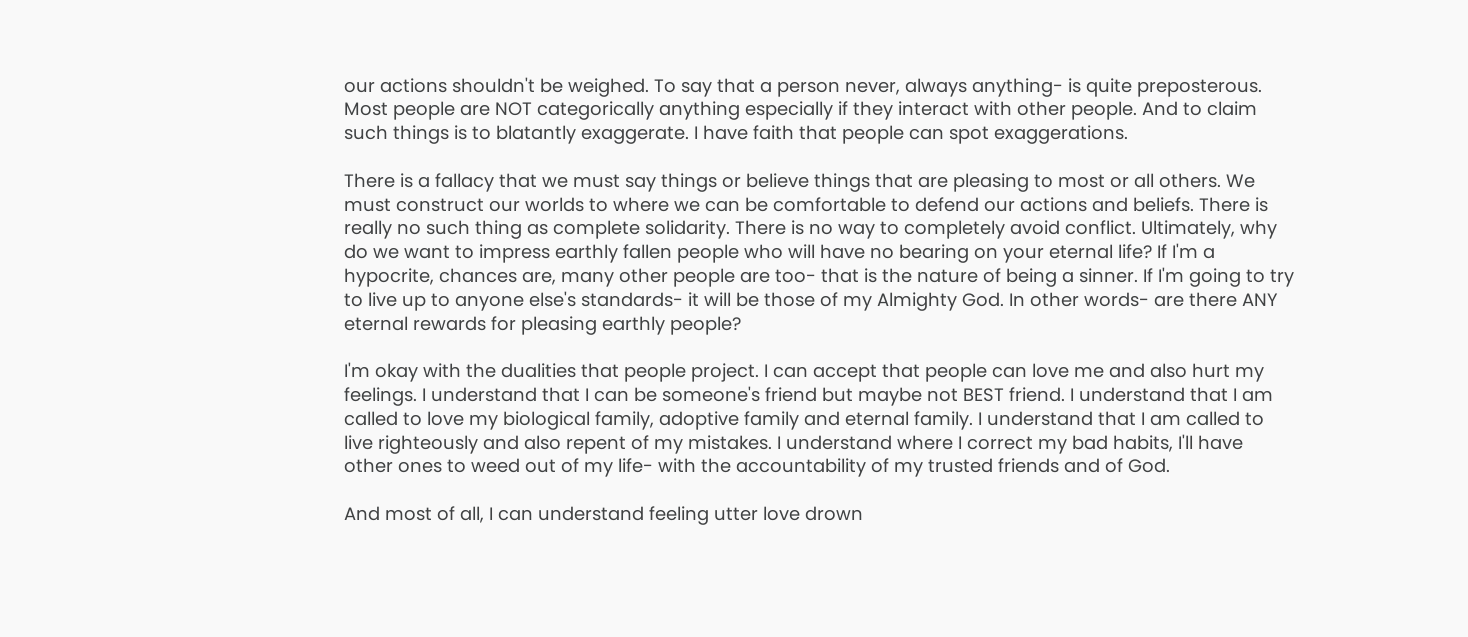our actions shouldn't be weighed. To say that a person never, always anything- is quite preposterous. Most people are NOT categorically anything especially if they interact with other people. And to claim such things is to blatantly exaggerate. I have faith that people can spot exaggerations.

There is a fallacy that we must say things or believe things that are pleasing to most or all others. We must construct our worlds to where we can be comfortable to defend our actions and beliefs. There is really no such thing as complete solidarity. There is no way to completely avoid conflict. Ultimately, why do we want to impress earthly fallen people who will have no bearing on your eternal life? If I'm a hypocrite, chances are, many other people are too- that is the nature of being a sinner. If I'm going to try to live up to anyone else's standards- it will be those of my Almighty God. In other words- are there ANY eternal rewards for pleasing earthly people?

I'm okay with the dualities that people project. I can accept that people can love me and also hurt my feelings. I understand that I can be someone's friend but maybe not BEST friend. I understand that I am called to love my biological family, adoptive family and eternal family. I understand that I am called to live righteously and also repent of my mistakes. I understand where I correct my bad habits, I'll have other ones to weed out of my life- with the accountability of my trusted friends and of God.

And most of all, I can understand feeling utter love drown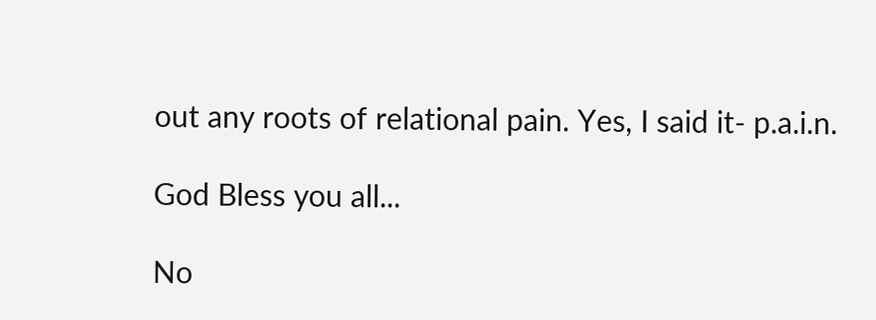out any roots of relational pain. Yes, I said it- p.a.i.n.

God Bless you all...

No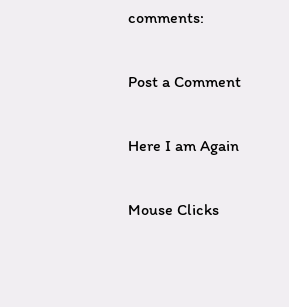comments:

Post a Comment

Here I am Again

Mouse Clicks